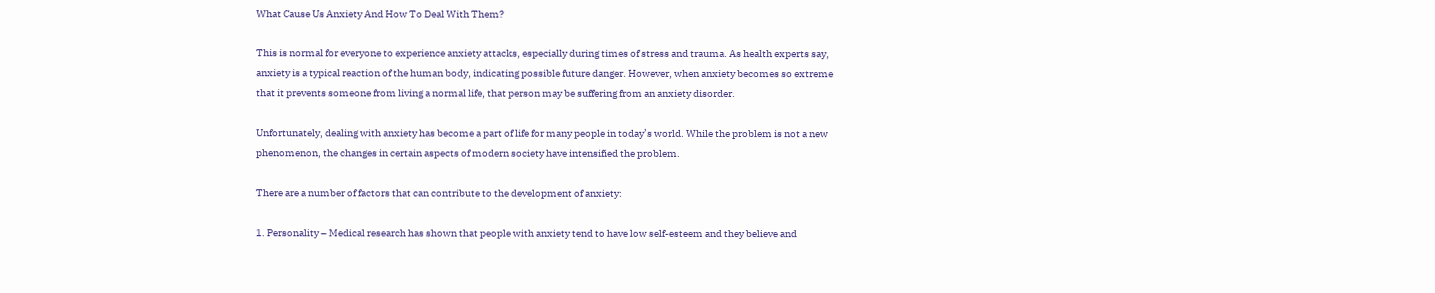What Cause Us Anxiety And How To Deal With Them?

This is normal for everyone to experience anxiety attacks, especially during times of stress and trauma. As health experts say, anxiety is a typical reaction of the human body, indicating possible future danger. However, when anxiety becomes so extreme that it prevents someone from living a normal life, that person may be suffering from an anxiety disorder.

Unfortunately, dealing with anxiety has become a part of life for many people in today’s world. While the problem is not a new phenomenon, the changes in certain aspects of modern society have intensified the problem.

There are a number of factors that can contribute to the development of anxiety:

1. Personality – Medical research has shown that people with anxiety tend to have low self-esteem and they believe and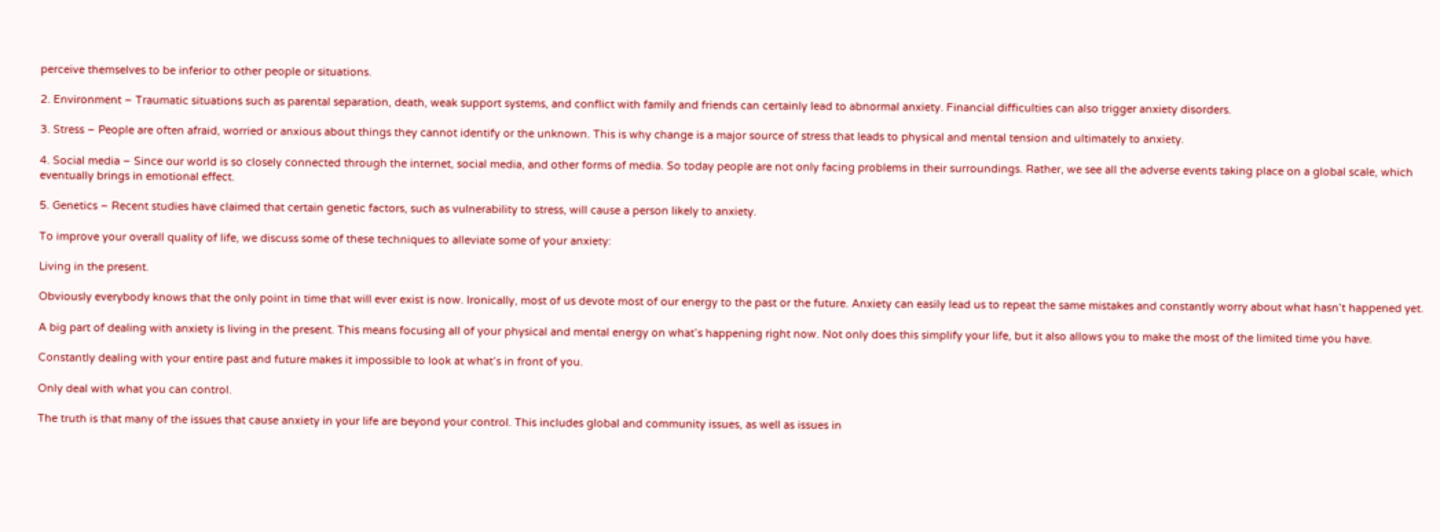perceive themselves to be inferior to other people or situations.

2. Environment – Traumatic situations such as parental separation, death, weak support systems, and conflict with family and friends can certainly lead to abnormal anxiety. Financial difficulties can also trigger anxiety disorders.

3. Stress – People are often afraid, worried or anxious about things they cannot identify or the unknown. This is why change is a major source of stress that leads to physical and mental tension and ultimately to anxiety.

4. Social media – Since our world is so closely connected through the internet, social media, and other forms of media. So today people are not only facing problems in their surroundings. Rather, we see all the adverse events taking place on a global scale, which eventually brings in emotional effect.

5. Genetics – Recent studies have claimed that certain genetic factors, such as vulnerability to stress, will cause a person likely to anxiety.

To improve your overall quality of life, we discuss some of these techniques to alleviate some of your anxiety:

Living in the present.

Obviously everybody knows that the only point in time that will ever exist is now. Ironically, most of us devote most of our energy to the past or the future. Anxiety can easily lead us to repeat the same mistakes and constantly worry about what hasn’t happened yet.

A big part of dealing with anxiety is living in the present. This means focusing all of your physical and mental energy on what’s happening right now. Not only does this simplify your life, but it also allows you to make the most of the limited time you have.

Constantly dealing with your entire past and future makes it impossible to look at what’s in front of you.

Only deal with what you can control.

The truth is that many of the issues that cause anxiety in your life are beyond your control. This includes global and community issues, as well as issues in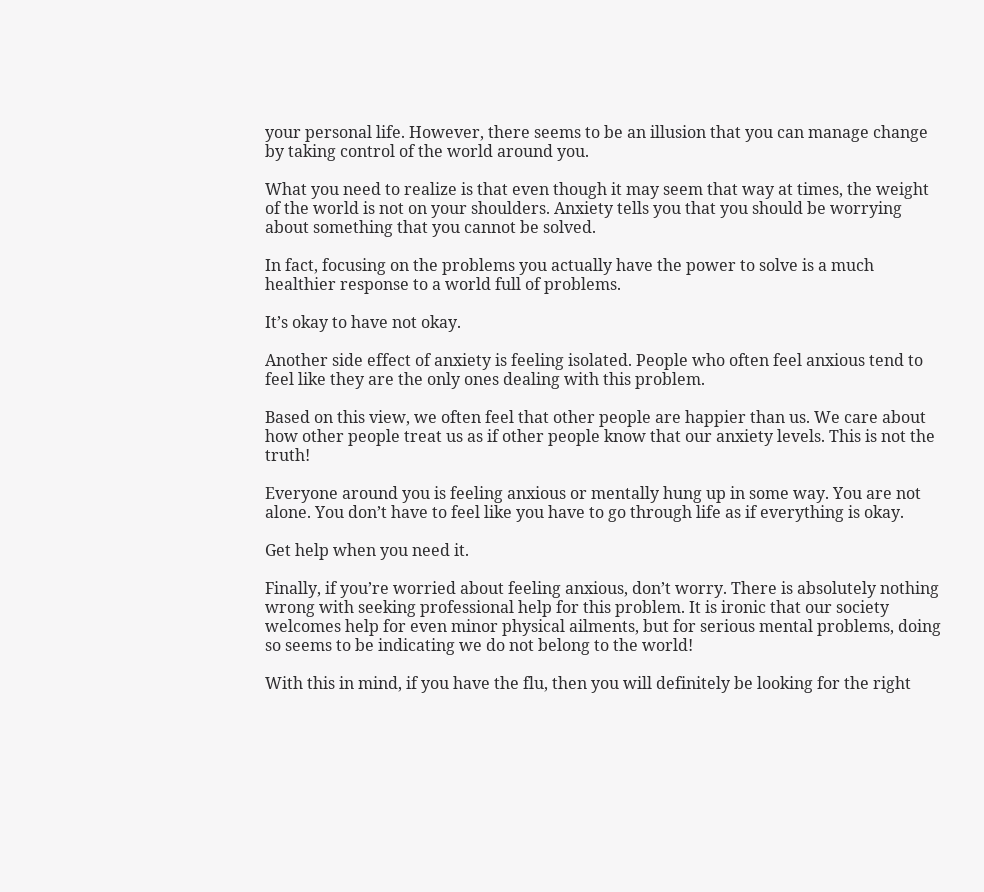your personal life. However, there seems to be an illusion that you can manage change by taking control of the world around you.

What you need to realize is that even though it may seem that way at times, the weight of the world is not on your shoulders. Anxiety tells you that you should be worrying about something that you cannot be solved.

In fact, focusing on the problems you actually have the power to solve is a much healthier response to a world full of problems.

It’s okay to have not okay.

Another side effect of anxiety is feeling isolated. People who often feel anxious tend to feel like they are the only ones dealing with this problem.

Based on this view, we often feel that other people are happier than us. We care about how other people treat us as if other people know that our anxiety levels. This is not the truth!

Everyone around you is feeling anxious or mentally hung up in some way. You are not alone. You don’t have to feel like you have to go through life as if everything is okay.

Get help when you need it.

Finally, if you’re worried about feeling anxious, don’t worry. There is absolutely nothing wrong with seeking professional help for this problem. It is ironic that our society welcomes help for even minor physical ailments, but for serious mental problems, doing so seems to be indicating we do not belong to the world!

With this in mind, if you have the flu, then you will definitely be looking for the right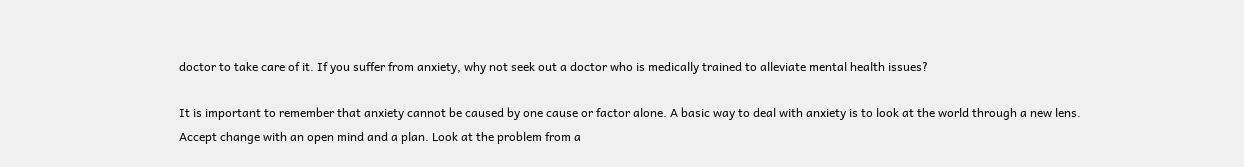doctor to take care of it. If you suffer from anxiety, why not seek out a doctor who is medically trained to alleviate mental health issues?

It is important to remember that anxiety cannot be caused by one cause or factor alone. A basic way to deal with anxiety is to look at the world through a new lens. Accept change with an open mind and a plan. Look at the problem from a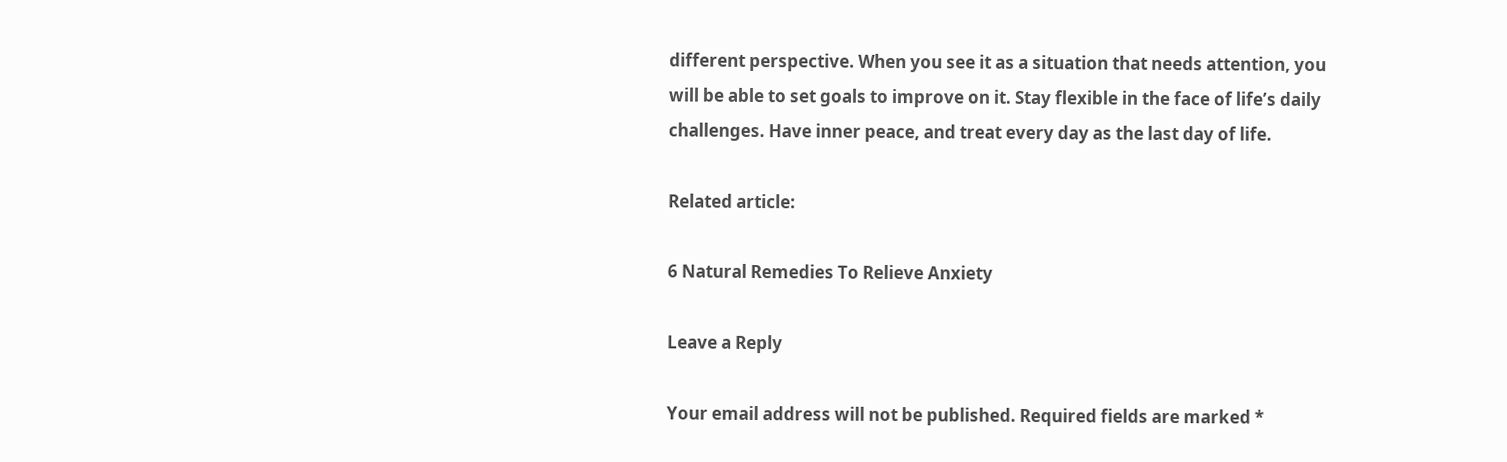different perspective. When you see it as a situation that needs attention, you will be able to set goals to improve on it. Stay flexible in the face of life’s daily challenges. Have inner peace, and treat every day as the last day of life.

Related article:

6 Natural Remedies To Relieve Anxiety

Leave a Reply

Your email address will not be published. Required fields are marked *